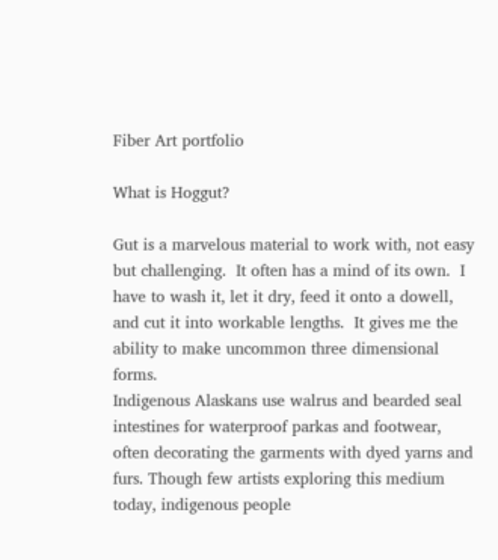Fiber Art portfolio

What is Hoggut?

Gut is a marvelous material to work with, not easy but challenging.  It often has a mind of its own.  I have to wash it, let it dry, feed it onto a dowell, and cut it into workable lengths.  It gives me the ability to make uncommon three dimensional forms.
Indigenous Alaskans use walrus and bearded seal intestines for waterproof parkas and footwear, often decorating the garments with dyed yarns and furs. Though few artists exploring this medium today, indigenous people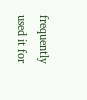frequently used it for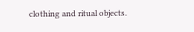clothing and ritual objects.